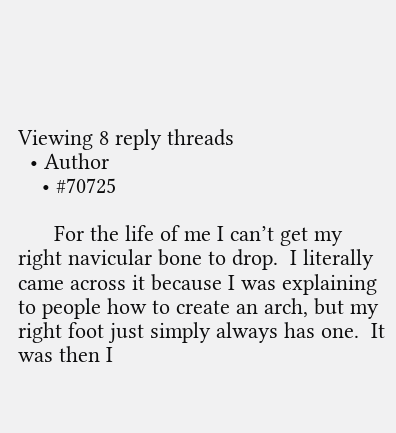Viewing 8 reply threads
  • Author
    • #70725

      For the life of me I can’t get my right navicular bone to drop.  I literally came across it because I was explaining to people how to create an arch, but my right foot just simply always has one.  It was then I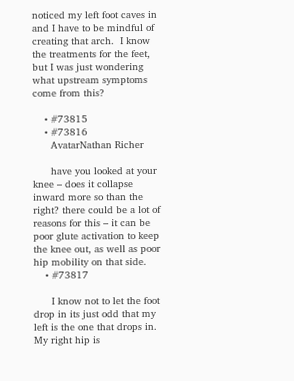noticed my left foot caves in and I have to be mindful of creating that arch.  I know the treatments for the feet, but I was just wondering what upstream symptoms come from this?

    • #73815
    • #73816
      AvatarNathan Richer

      have you looked at your knee – does it collapse inward more so than the right? there could be a lot of reasons for this – it can be poor glute activation to keep the knee out, as well as poor hip mobility on that side.
    • #73817

      I know not to let the foot drop in its just odd that my left is the one that drops in. My right hip is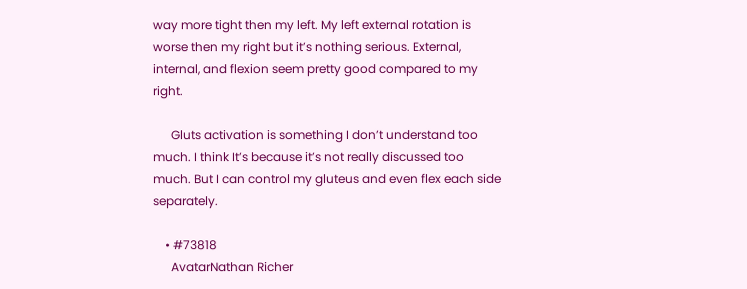way more tight then my left. My left external rotation is worse then my right but it’s nothing serious. External, internal, and flexion seem pretty good compared to my right.

      Gluts activation is something I don’t understand too much. I think It’s because it’s not really discussed too much. But I can control my gluteus and even flex each side separately.

    • #73818
      AvatarNathan Richer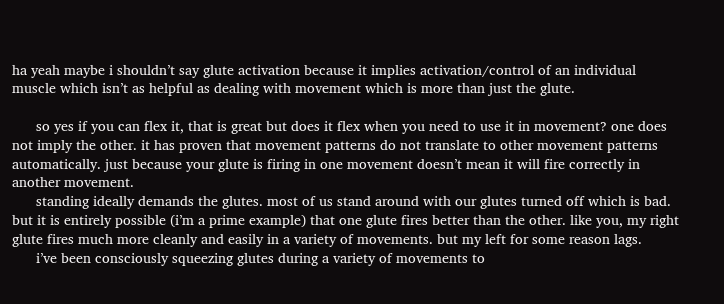ha yeah maybe i shouldn’t say glute activation because it implies activation/control of an individual muscle which isn’t as helpful as dealing with movement which is more than just the glute.

      so yes if you can flex it, that is great but does it flex when you need to use it in movement? one does not imply the other. it has proven that movement patterns do not translate to other movement patterns automatically. just because your glute is firing in one movement doesn’t mean it will fire correctly in another movement.
      standing ideally demands the glutes. most of us stand around with our glutes turned off which is bad. but it is entirely possible (i’m a prime example) that one glute fires better than the other. like you, my right glute fires much more cleanly and easily in a variety of movements. but my left for some reason lags.
      i’ve been consciously squeezing glutes during a variety of movements to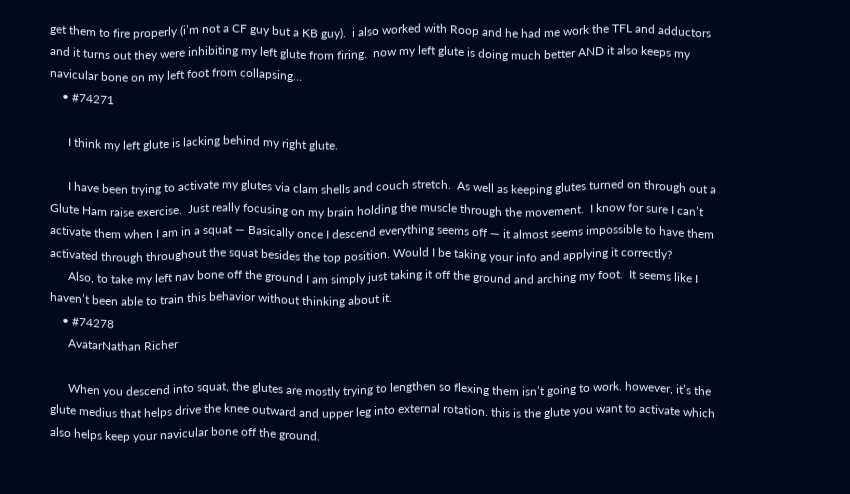get them to fire properly (i’m not a CF guy but a KB guy).  i also worked with Roop and he had me work the TFL and adductors and it turns out they were inhibiting my left glute from firing.  now my left glute is doing much better AND it also keeps my navicular bone on my left foot from collapsing…
    • #74271

      I think my left glute is lacking behind my right glute.

      I have been trying to activate my glutes via clam shells and couch stretch.  As well as keeping glutes turned on through out a Glute Ham raise exercise.  Just really focusing on my brain holding the muscle through the movement.  I know for sure I can’t activate them when I am in a squat — Basically once I descend everything seems off — it almost seems impossible to have them activated through throughout the squat besides the top position. Would I be taking your info and applying it correctly?
      Also, to take my left nav bone off the ground I am simply just taking it off the ground and arching my foot.  It seems like I haven’t been able to train this behavior without thinking about it.
    • #74278
      AvatarNathan Richer

      When you descend into squat, the glutes are mostly trying to lengthen so flexing them isn’t going to work. however, it’s the glute medius that helps drive the knee outward and upper leg into external rotation. this is the glute you want to activate which also helps keep your navicular bone off the ground.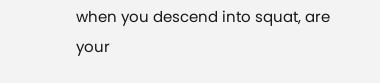when you descend into squat, are your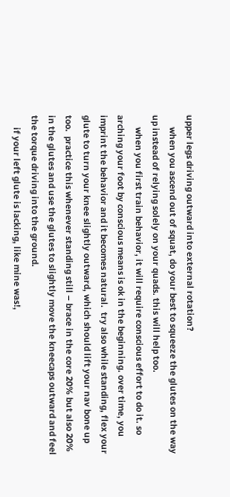upper legs driving outward into external rotation?
      when you ascend out of squat, do your best to squeeze the glutes on the way up instead of relying solely on your quads. this will help too.
      when you first train behavior, it will require conscious effort to do it. so arching your foot by conscious means is ok in the beginning. over time, you imprint the behavior and it becomes natural.  try also while standing, flex your glute to turn your knee slightly outward, which should lift your nav bone up too.  practice this whenever standing still – brace in the core 20% but also 20% in the glutes and use the glutes to slightly move the kneecaps outward and feel the torque driving into the ground.
      if your left glute is lacking, like mine was!,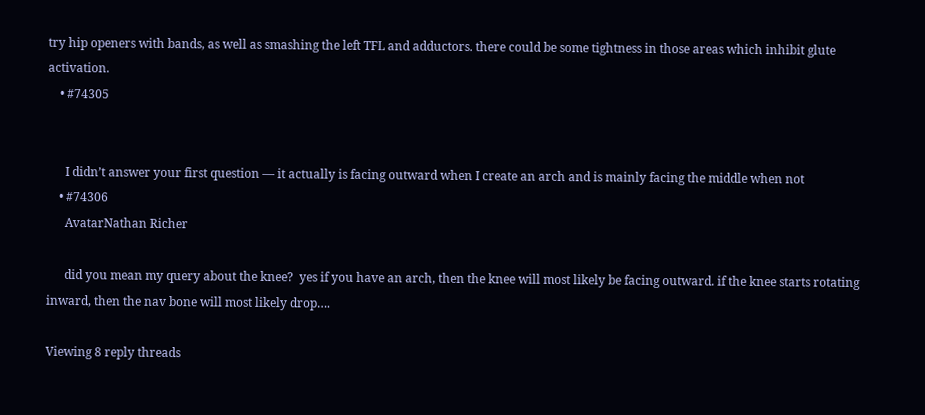try hip openers with bands, as well as smashing the left TFL and adductors. there could be some tightness in those areas which inhibit glute activation.
    • #74305


      I didn’t answer your first question — it actually is facing outward when I create an arch and is mainly facing the middle when not
    • #74306
      AvatarNathan Richer

      did you mean my query about the knee?  yes if you have an arch, then the knee will most likely be facing outward. if the knee starts rotating inward, then the nav bone will most likely drop….

Viewing 8 reply threads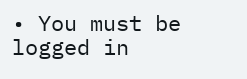• You must be logged in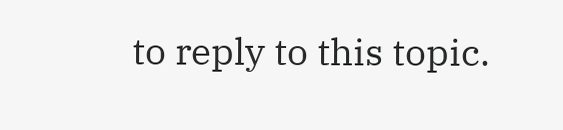to reply to this topic.